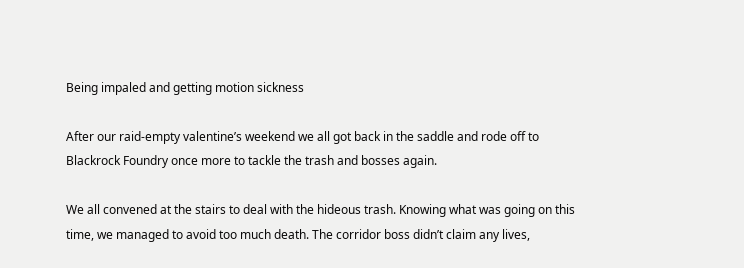Being impaled and getting motion sickness

After our raid-empty valentine’s weekend we all got back in the saddle and rode off to Blackrock Foundry once more to tackle the trash and bosses again.

We all convened at the stairs to deal with the hideous trash. Knowing what was going on this time, we managed to avoid too much death. The corridor boss didn’t claim any lives,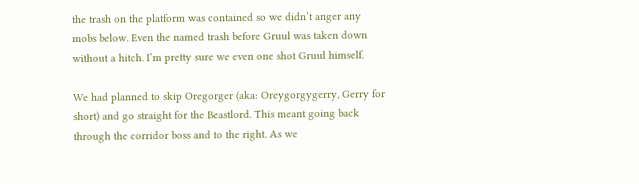the trash on the platform was contained so we didn’t anger any mobs below. Even the named trash before Gruul was taken down without a hitch. I’m pretty sure we even one shot Gruul himself.

We had planned to skip Oregorger (aka: Oreygorgygerry, Gerry for short) and go straight for the Beastlord. This meant going back through the corridor boss and to the right. As we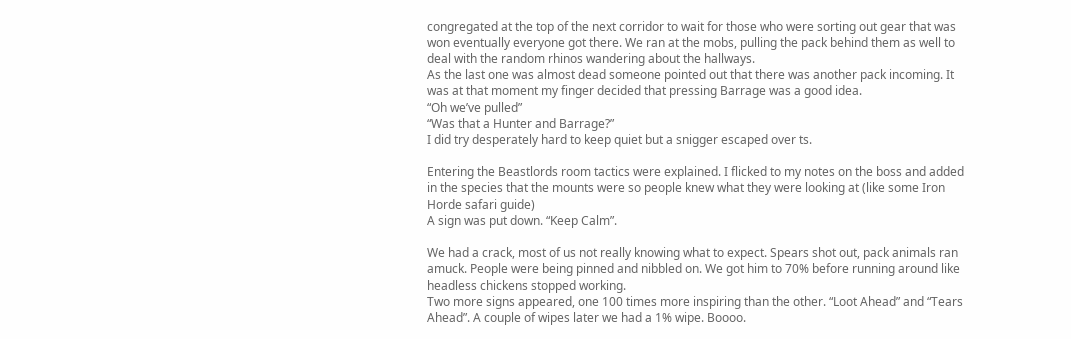congregated at the top of the next corridor to wait for those who were sorting out gear that was won eventually everyone got there. We ran at the mobs, pulling the pack behind them as well to deal with the random rhinos wandering about the hallways.
As the last one was almost dead someone pointed out that there was another pack incoming. It was at that moment my finger decided that pressing Barrage was a good idea.
“Oh we’ve pulled”
“Was that a Hunter and Barrage?”
I did try desperately hard to keep quiet but a snigger escaped over ts.

Entering the Beastlords room tactics were explained. I flicked to my notes on the boss and added in the species that the mounts were so people knew what they were looking at (like some Iron Horde safari guide)
A sign was put down. “Keep Calm”.

We had a crack, most of us not really knowing what to expect. Spears shot out, pack animals ran amuck. People were being pinned and nibbled on. We got him to 70% before running around like headless chickens stopped working.
Two more signs appeared, one 100 times more inspiring than the other. “Loot Ahead” and “Tears Ahead”. A couple of wipes later we had a 1% wipe. Boooo.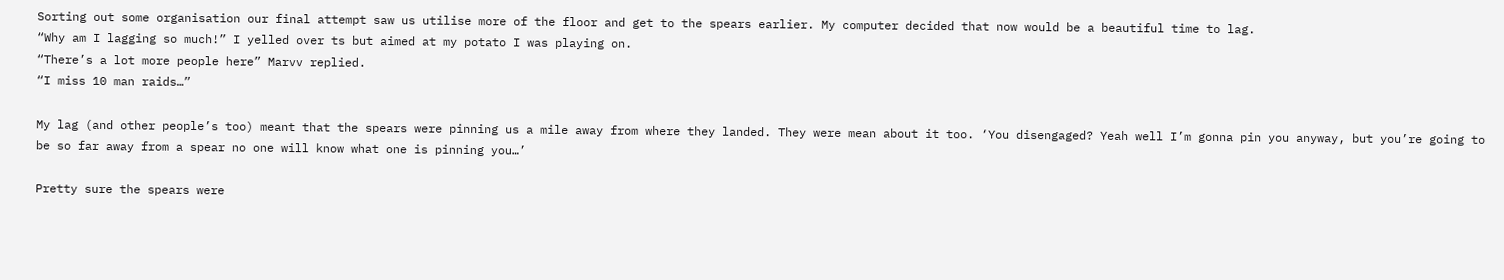Sorting out some organisation our final attempt saw us utilise more of the floor and get to the spears earlier. My computer decided that now would be a beautiful time to lag.
“Why am I lagging so much!” I yelled over ts but aimed at my potato I was playing on.
“There’s a lot more people here” Marvv replied.
“I miss 10 man raids…”

My lag (and other people’s too) meant that the spears were pinning us a mile away from where they landed. They were mean about it too. ‘You disengaged? Yeah well I’m gonna pin you anyway, but you’re going to be so far away from a spear no one will know what one is pinning you…’

Pretty sure the spears were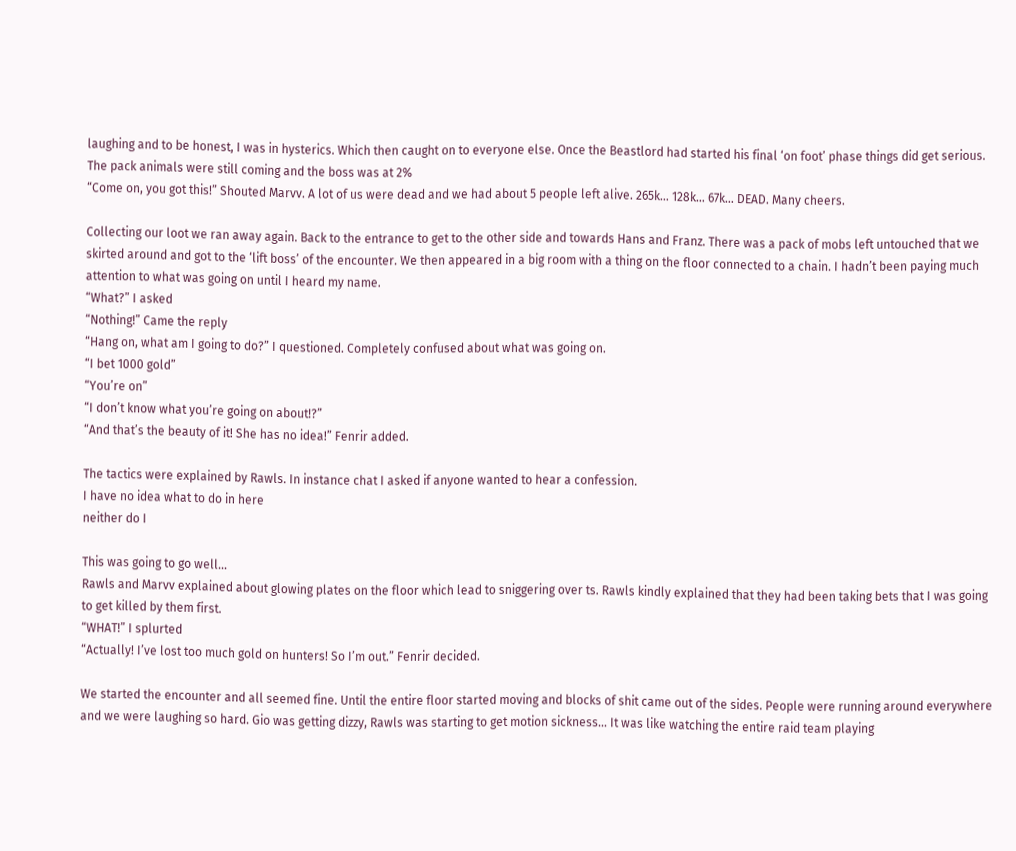laughing and to be honest, I was in hysterics. Which then caught on to everyone else. Once the Beastlord had started his final ‘on foot’ phase things did get serious. The pack animals were still coming and the boss was at 2%
“Come on, you got this!” Shouted Marvv. A lot of us were dead and we had about 5 people left alive. 265k… 128k… 67k… DEAD. Many cheers.

Collecting our loot we ran away again. Back to the entrance to get to the other side and towards Hans and Franz. There was a pack of mobs left untouched that we skirted around and got to the ‘lift boss’ of the encounter. We then appeared in a big room with a thing on the floor connected to a chain. I hadn’t been paying much attention to what was going on until I heard my name.
“What?” I asked
“Nothing!” Came the reply
“Hang on, what am I going to do?” I questioned. Completely confused about what was going on.
“I bet 1000 gold”
“You’re on”
“I don’t know what you’re going on about!?”
“And that’s the beauty of it! She has no idea!” Fenrir added.

The tactics were explained by Rawls. In instance chat I asked if anyone wanted to hear a confession.
I have no idea what to do in here
neither do I

This was going to go well…
Rawls and Marvv explained about glowing plates on the floor which lead to sniggering over ts. Rawls kindly explained that they had been taking bets that I was going to get killed by them first.
“WHAT!” I splurted
“Actually! I’ve lost too much gold on hunters! So I’m out.” Fenrir decided.

We started the encounter and all seemed fine. Until the entire floor started moving and blocks of shit came out of the sides. People were running around everywhere and we were laughing so hard. Gio was getting dizzy, Rawls was starting to get motion sickness… It was like watching the entire raid team playing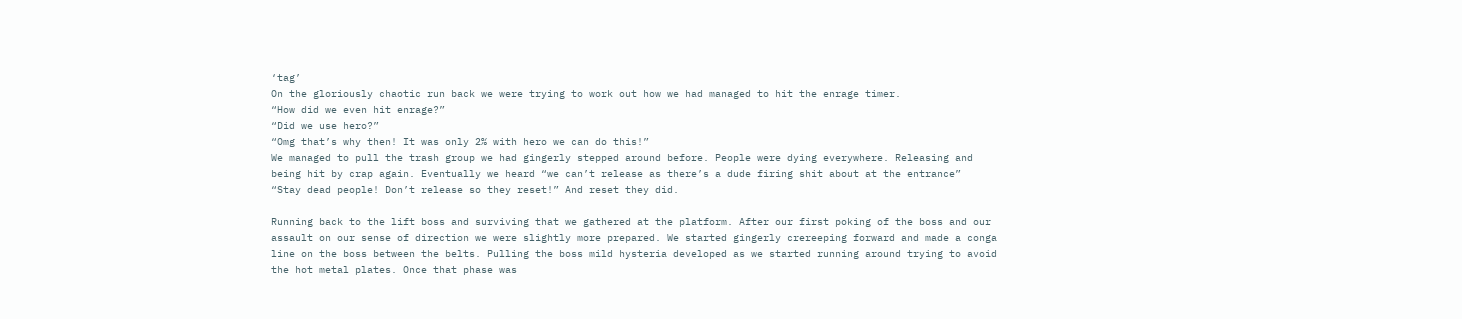‘tag’
On the gloriously chaotic run back we were trying to work out how we had managed to hit the enrage timer.
“How did we even hit enrage?”
“Did we use hero?”
“Omg that’s why then! It was only 2% with hero we can do this!”
We managed to pull the trash group we had gingerly stepped around before. People were dying everywhere. Releasing and being hit by crap again. Eventually we heard “we can’t release as there’s a dude firing shit about at the entrance”
“Stay dead people! Don’t release so they reset!” And reset they did.

Running back to the lift boss and surviving that we gathered at the platform. After our first poking of the boss and our assault on our sense of direction we were slightly more prepared. We started gingerly crereeping forward and made a conga line on the boss between the belts. Pulling the boss mild hysteria developed as we started running around trying to avoid the hot metal plates. Once that phase was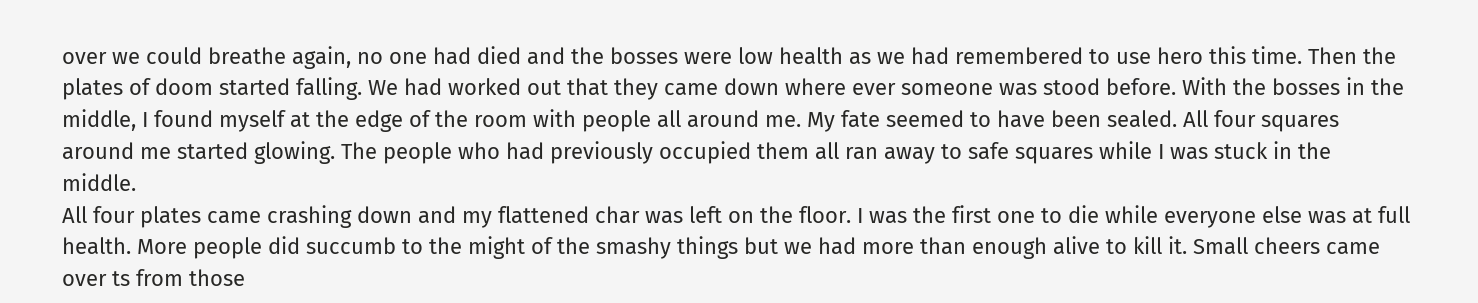over we could breathe again, no one had died and the bosses were low health as we had remembered to use hero this time. Then the plates of doom started falling. We had worked out that they came down where ever someone was stood before. With the bosses in the middle, I found myself at the edge of the room with people all around me. My fate seemed to have been sealed. All four squares around me started glowing. The people who had previously occupied them all ran away to safe squares while I was stuck in the middle.
All four plates came crashing down and my flattened char was left on the floor. I was the first one to die while everyone else was at full health. More people did succumb to the might of the smashy things but we had more than enough alive to kill it. Small cheers came over ts from those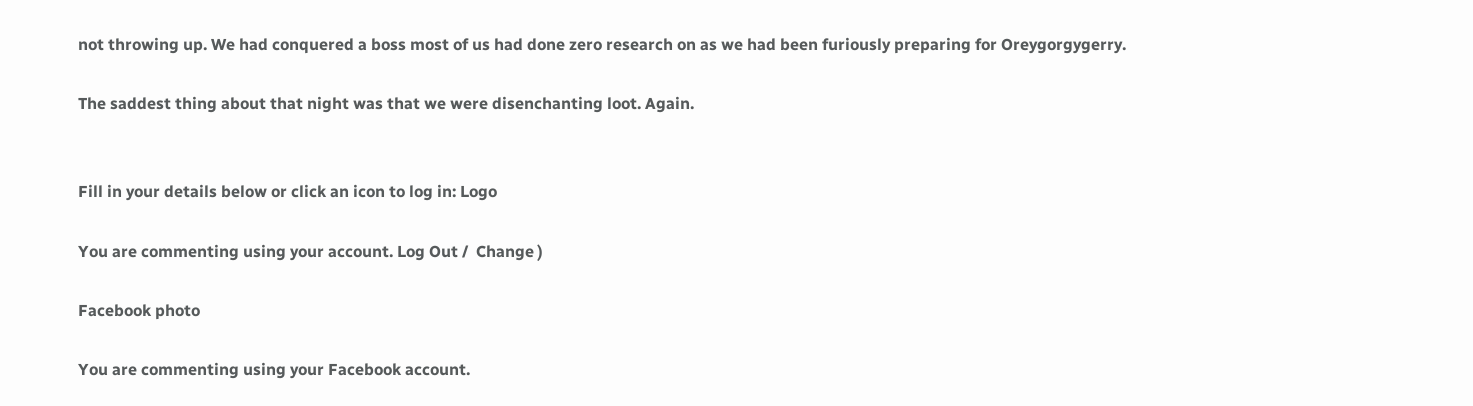not throwing up. We had conquered a boss most of us had done zero research on as we had been furiously preparing for Oreygorgygerry.

The saddest thing about that night was that we were disenchanting loot. Again.


Fill in your details below or click an icon to log in: Logo

You are commenting using your account. Log Out /  Change )

Facebook photo

You are commenting using your Facebook account.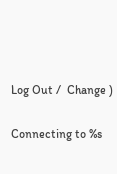Log Out /  Change )

Connecting to %s